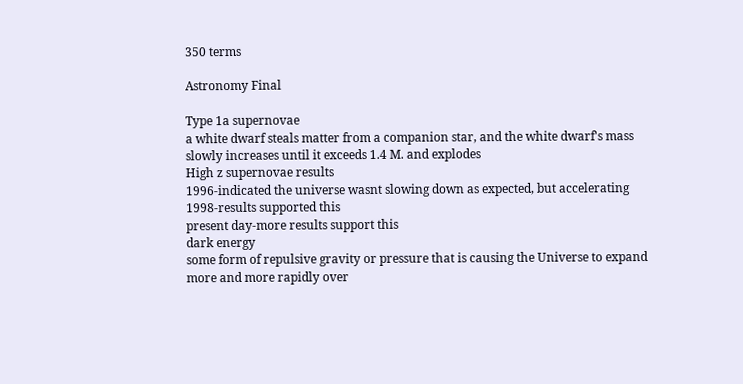350 terms

Astronomy Final

Type 1a supernovae
a white dwarf steals matter from a companion star, and the white dwarf's mass slowly increases until it exceeds 1.4 M. and explodes
High z supernovae results
1996-indicated the universe wasnt slowing down as expected, but accelerating
1998-results supported this
present day-more results support this
dark energy
some form of repulsive gravity or pressure that is causing the Universe to expand more and more rapidly over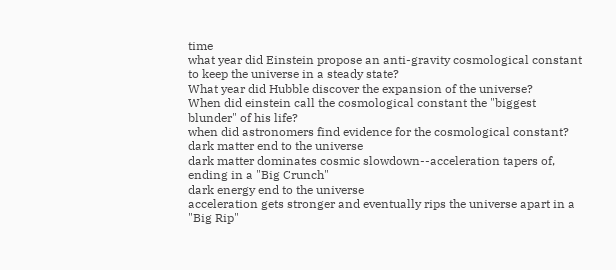time
what year did Einstein propose an anti-gravity cosmological constant to keep the universe in a steady state?
What year did Hubble discover the expansion of the universe?
When did einstein call the cosmological constant the "biggest blunder" of his life?
when did astronomers find evidence for the cosmological constant?
dark matter end to the universe
dark matter dominates cosmic slowdown--acceleration tapers of, ending in a "Big Crunch"
dark energy end to the universe
acceleration gets stronger and eventually rips the universe apart in a "Big Rip"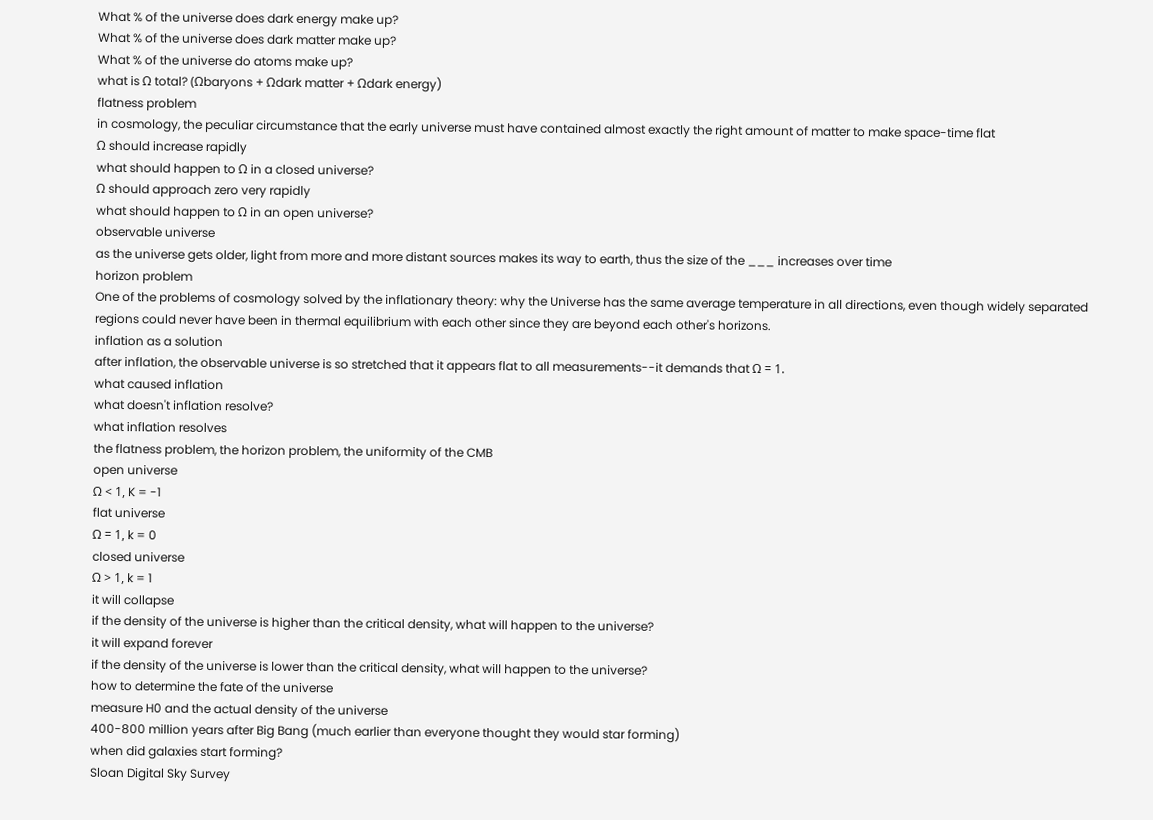What % of the universe does dark energy make up?
What % of the universe does dark matter make up?
What % of the universe do atoms make up?
what is Ω total? (Ωbaryons + Ωdark matter + Ωdark energy)
flatness problem
in cosmology, the peculiar circumstance that the early universe must have contained almost exactly the right amount of matter to make space-time flat
Ω should increase rapidly
what should happen to Ω in a closed universe?
Ω should approach zero very rapidly
what should happen to Ω in an open universe?
observable universe
as the universe gets older, light from more and more distant sources makes its way to earth, thus the size of the ___ increases over time
horizon problem
One of the problems of cosmology solved by the inflationary theory: why the Universe has the same average temperature in all directions, even though widely separated regions could never have been in thermal equilibrium with each other since they are beyond each other's horizons.
inflation as a solution
after inflation, the observable universe is so stretched that it appears flat to all measurements--it demands that Ω = 1.
what caused inflation
what doesn't inflation resolve?
what inflation resolves
the flatness problem, the horizon problem, the uniformity of the CMB
open universe
Ω < 1, K = -1
flat universe
Ω = 1, k = 0
closed universe
Ω > 1, k = 1
it will collapse
if the density of the universe is higher than the critical density, what will happen to the universe?
it will expand forever
if the density of the universe is lower than the critical density, what will happen to the universe?
how to determine the fate of the universe
measure H0 and the actual density of the universe
400-800 million years after Big Bang (much earlier than everyone thought they would star forming)
when did galaxies start forming?
Sloan Digital Sky Survey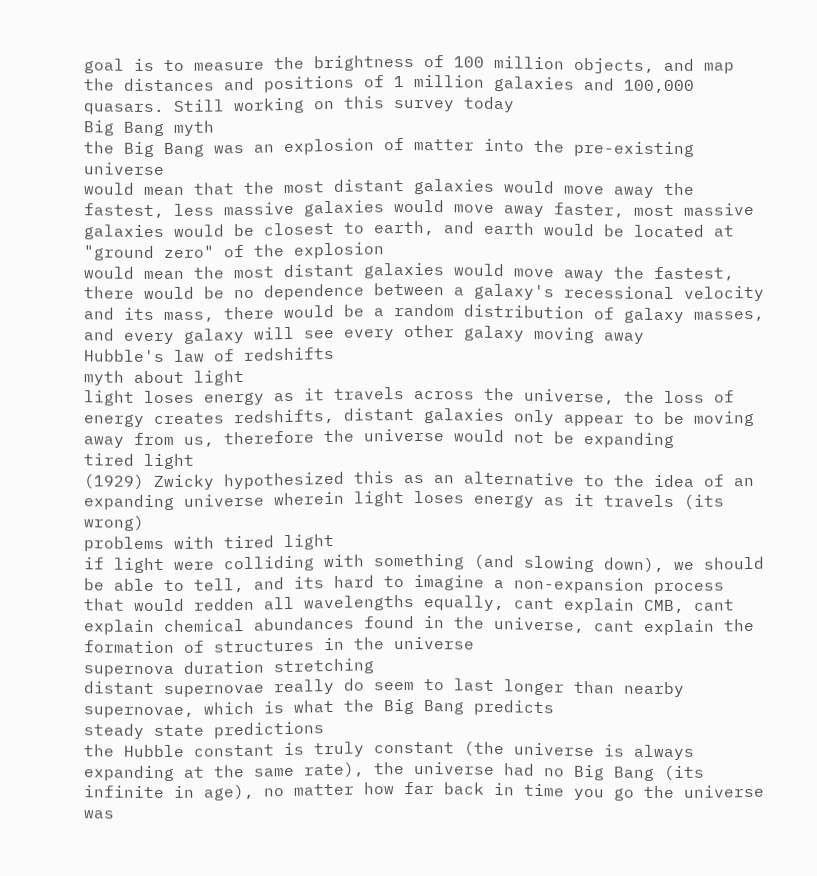goal is to measure the brightness of 100 million objects, and map the distances and positions of 1 million galaxies and 100,000 quasars. Still working on this survey today
Big Bang myth
the Big Bang was an explosion of matter into the pre-existing universe
would mean that the most distant galaxies would move away the fastest, less massive galaxies would move away faster, most massive galaxies would be closest to earth, and earth would be located at "ground zero" of the explosion
would mean the most distant galaxies would move away the fastest, there would be no dependence between a galaxy's recessional velocity and its mass, there would be a random distribution of galaxy masses, and every galaxy will see every other galaxy moving away
Hubble's law of redshifts
myth about light
light loses energy as it travels across the universe, the loss of energy creates redshifts, distant galaxies only appear to be moving away from us, therefore the universe would not be expanding
tired light
(1929) Zwicky hypothesized this as an alternative to the idea of an expanding universe wherein light loses energy as it travels (its wrong)
problems with tired light
if light were colliding with something (and slowing down), we should be able to tell, and its hard to imagine a non-expansion process that would redden all wavelengths equally, cant explain CMB, cant explain chemical abundances found in the universe, cant explain the formation of structures in the universe
supernova duration stretching
distant supernovae really do seem to last longer than nearby supernovae, which is what the Big Bang predicts
steady state predictions
the Hubble constant is truly constant (the universe is always expanding at the same rate), the universe had no Big Bang (its infinite in age), no matter how far back in time you go the universe was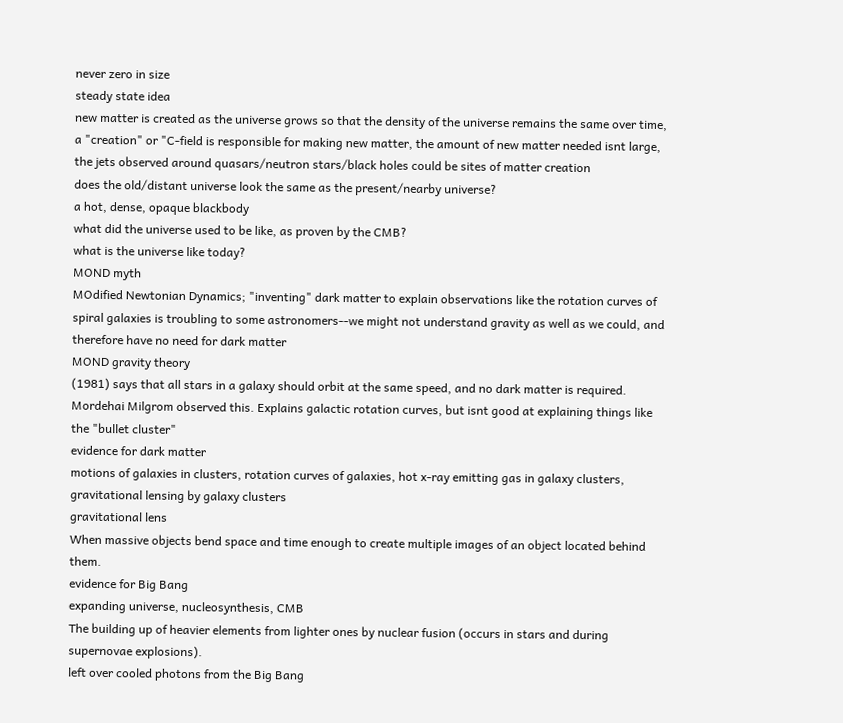never zero in size
steady state idea
new matter is created as the universe grows so that the density of the universe remains the same over time, a "creation" or "C-field is responsible for making new matter, the amount of new matter needed isnt large, the jets observed around quasars/neutron stars/black holes could be sites of matter creation
does the old/distant universe look the same as the present/nearby universe?
a hot, dense, opaque blackbody
what did the universe used to be like, as proven by the CMB?
what is the universe like today?
MOND myth
MOdified Newtonian Dynamics; "inventing" dark matter to explain observations like the rotation curves of spiral galaxies is troubling to some astronomers--we might not understand gravity as well as we could, and therefore have no need for dark matter
MOND gravity theory
(1981) says that all stars in a galaxy should orbit at the same speed, and no dark matter is required. Mordehai Milgrom observed this. Explains galactic rotation curves, but isnt good at explaining things like the "bullet cluster"
evidence for dark matter
motions of galaxies in clusters, rotation curves of galaxies, hot x-ray emitting gas in galaxy clusters, gravitational lensing by galaxy clusters
gravitational lens
When massive objects bend space and time enough to create multiple images of an object located behind them.
evidence for Big Bang
expanding universe, nucleosynthesis, CMB
The building up of heavier elements from lighter ones by nuclear fusion (occurs in stars and during supernovae explosions).
left over cooled photons from the Big Bang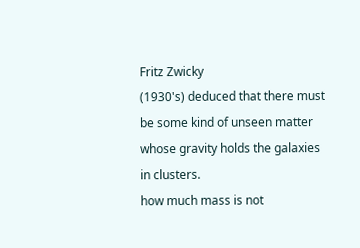Fritz Zwicky
(1930's) deduced that there must be some kind of unseen matter whose gravity holds the galaxies in clusters.
how much mass is not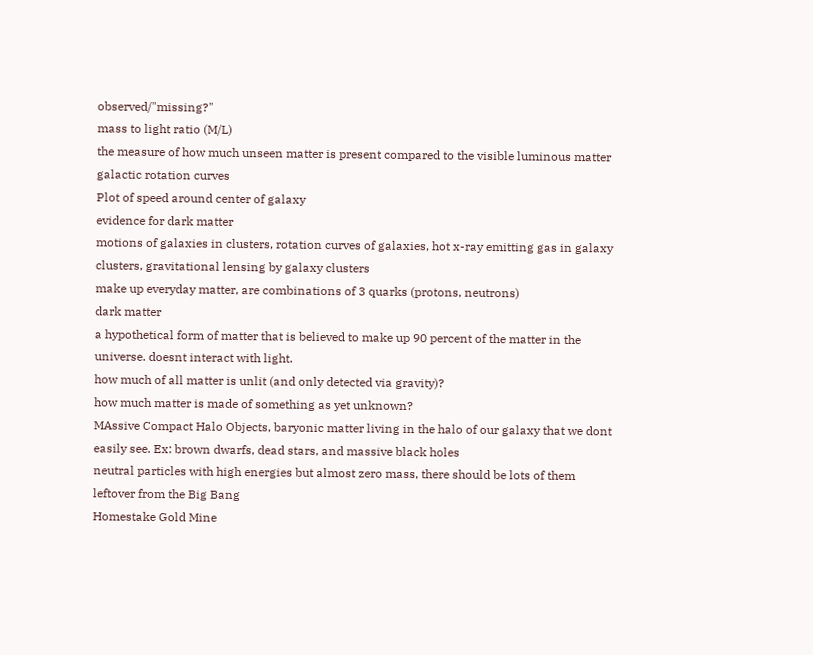observed/"missing?"
mass to light ratio (M/L)
the measure of how much unseen matter is present compared to the visible luminous matter
galactic rotation curves
Plot of speed around center of galaxy
evidence for dark matter
motions of galaxies in clusters, rotation curves of galaxies, hot x-ray emitting gas in galaxy clusters, gravitational lensing by galaxy clusters
make up everyday matter, are combinations of 3 quarks (protons, neutrons)
dark matter
a hypothetical form of matter that is believed to make up 90 percent of the matter in the universe. doesnt interact with light.
how much of all matter is unlit (and only detected via gravity)?
how much matter is made of something as yet unknown?
MAssive Compact Halo Objects, baryonic matter living in the halo of our galaxy that we dont easily see. Ex: brown dwarfs, dead stars, and massive black holes
neutral particles with high energies but almost zero mass, there should be lots of them leftover from the Big Bang
Homestake Gold Mine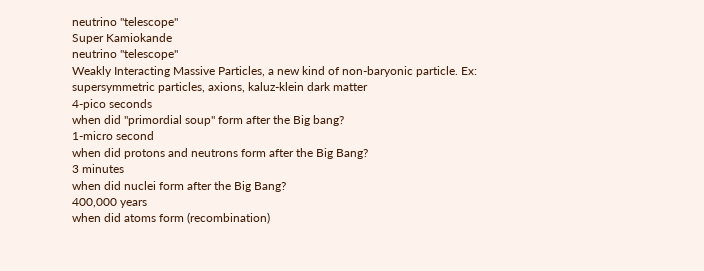neutrino "telescope"
Super Kamiokande
neutrino "telescope"
Weakly Interacting Massive Particles, a new kind of non-baryonic particle. Ex: supersymmetric particles, axions, kaluz-klein dark matter
4-pico seconds
when did "primordial soup" form after the Big bang?
1-micro second
when did protons and neutrons form after the Big Bang?
3 minutes
when did nuclei form after the Big Bang?
400,000 years
when did atoms form (recombination)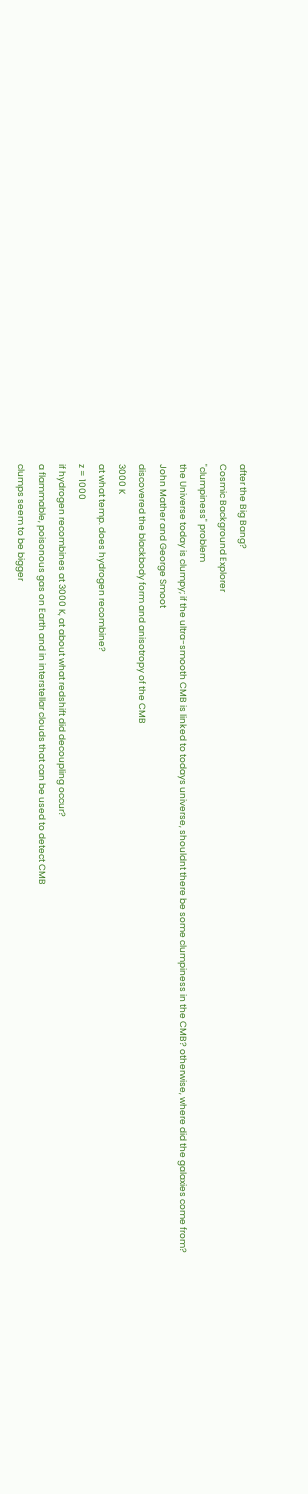after the Big Bang?
Cosmic Background Explorer
"clumpiness" problem
the Universe today is clumpy; if the ultra-smooth CMB is linked to todays universe, shouldnt there be some clumpiness in the CMB? otherwise, where did the galaxies come from?
John Mather and George Smoot
discovered the blackbody form and anisotropy of the CMB
3000 K
at what temp. does hydrogen recombine?
z = 1000
if hydrogen recombines at 3000 K, at about what redshift did decoupling occur?
a flammable, poisonous gas on Earth and in interstellar clouds that can be used to detect CMB
clumps seem to be bigger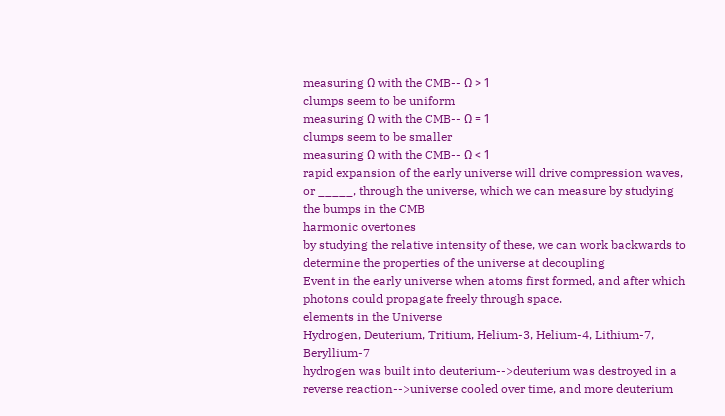measuring Ω with the CMB-- Ω > 1
clumps seem to be uniform
measuring Ω with the CMB-- Ω = 1
clumps seem to be smaller
measuring Ω with the CMB-- Ω < 1
rapid expansion of the early universe will drive compression waves, or _____, through the universe, which we can measure by studying the bumps in the CMB
harmonic overtones
by studying the relative intensity of these, we can work backwards to determine the properties of the universe at decoupling
Event in the early universe when atoms first formed, and after which photons could propagate freely through space.
elements in the Universe
Hydrogen, Deuterium, Tritium, Helium-3, Helium-4, Lithium-7, Beryllium-7
hydrogen was built into deuterium-->deuterium was destroyed in a reverse reaction-->universe cooled over time, and more deuterium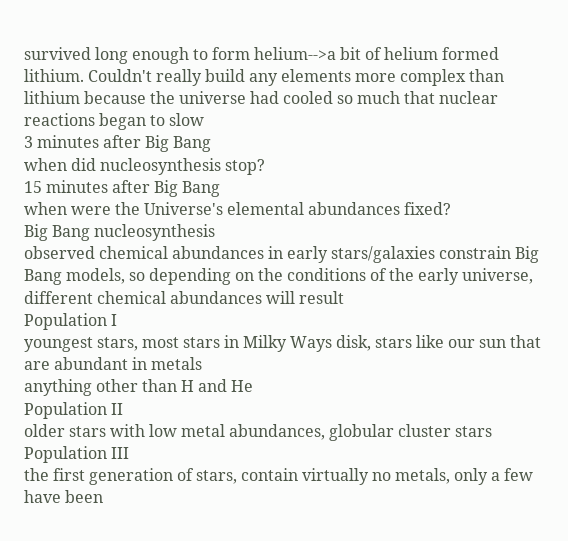survived long enough to form helium-->a bit of helium formed lithium. Couldn't really build any elements more complex than lithium because the universe had cooled so much that nuclear reactions began to slow
3 minutes after Big Bang
when did nucleosynthesis stop?
15 minutes after Big Bang
when were the Universe's elemental abundances fixed?
Big Bang nucleosynthesis
observed chemical abundances in early stars/galaxies constrain Big Bang models, so depending on the conditions of the early universe, different chemical abundances will result
Population I
youngest stars, most stars in Milky Ways disk, stars like our sun that are abundant in metals
anything other than H and He
Population II
older stars with low metal abundances, globular cluster stars
Population III
the first generation of stars, contain virtually no metals, only a few have been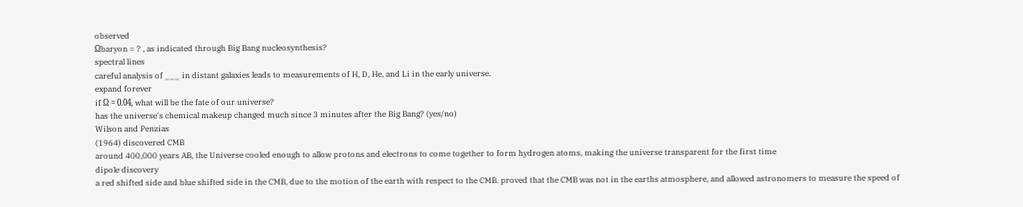observed
Ωbaryon = ? , as indicated through Big Bang nucleosynthesis?
spectral lines
careful analysis of ___ in distant galaxies leads to measurements of H, D, He, and Li in the early universe.
expand forever
if Ω = 0.04, what will be the fate of our universe?
has the universe's chemical makeup changed much since 3 minutes after the Big Bang? (yes/no)
Wilson and Penzias
(1964) discovered CMB
around 400,000 years AB, the Universe cooled enough to allow protons and electrons to come together to form hydrogen atoms, making the universe transparent for the first time
dipole discovery
a red shifted side and blue shifted side in the CMB, due to the motion of the earth with respect to the CMB. proved that the CMB was not in the earths atmosphere, and allowed astronomers to measure the speed of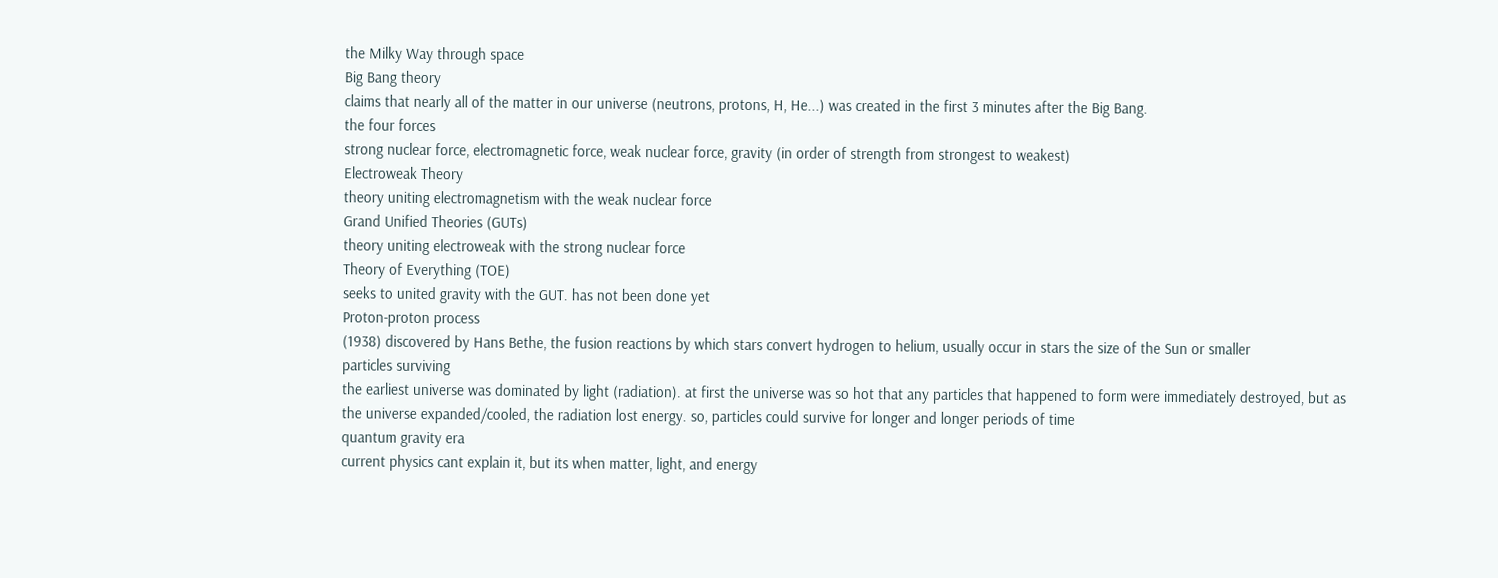the Milky Way through space
Big Bang theory
claims that nearly all of the matter in our universe (neutrons, protons, H, He...) was created in the first 3 minutes after the Big Bang.
the four forces
strong nuclear force, electromagnetic force, weak nuclear force, gravity (in order of strength from strongest to weakest)
Electroweak Theory
theory uniting electromagnetism with the weak nuclear force
Grand Unified Theories (GUTs)
theory uniting electroweak with the strong nuclear force
Theory of Everything (TOE)
seeks to united gravity with the GUT. has not been done yet
Proton-proton process
(1938) discovered by Hans Bethe, the fusion reactions by which stars convert hydrogen to helium, usually occur in stars the size of the Sun or smaller
particles surviving
the earliest universe was dominated by light (radiation). at first the universe was so hot that any particles that happened to form were immediately destroyed, but as the universe expanded/cooled, the radiation lost energy. so, particles could survive for longer and longer periods of time
quantum gravity era
current physics cant explain it, but its when matter, light, and energy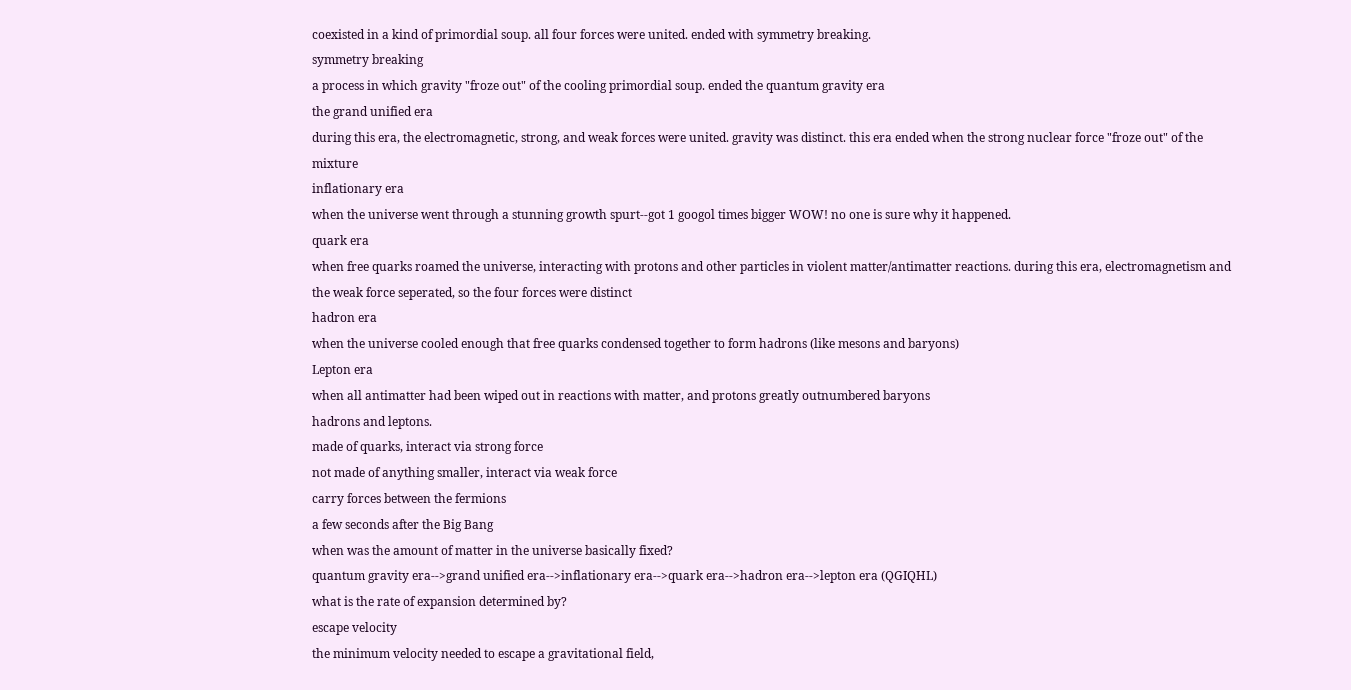coexisted in a kind of primordial soup. all four forces were united. ended with symmetry breaking.
symmetry breaking
a process in which gravity "froze out" of the cooling primordial soup. ended the quantum gravity era
the grand unified era
during this era, the electromagnetic, strong, and weak forces were united. gravity was distinct. this era ended when the strong nuclear force "froze out" of the mixture
inflationary era
when the universe went through a stunning growth spurt--got 1 googol times bigger WOW! no one is sure why it happened.
quark era
when free quarks roamed the universe, interacting with protons and other particles in violent matter/antimatter reactions. during this era, electromagnetism and the weak force seperated, so the four forces were distinct
hadron era
when the universe cooled enough that free quarks condensed together to form hadrons (like mesons and baryons)
Lepton era
when all antimatter had been wiped out in reactions with matter, and protons greatly outnumbered baryons
hadrons and leptons.
made of quarks, interact via strong force
not made of anything smaller, interact via weak force
carry forces between the fermions
a few seconds after the Big Bang
when was the amount of matter in the universe basically fixed?
quantum gravity era-->grand unified era-->inflationary era-->quark era-->hadron era-->lepton era (QGIQHL)
what is the rate of expansion determined by?
escape velocity
the minimum velocity needed to escape a gravitational field,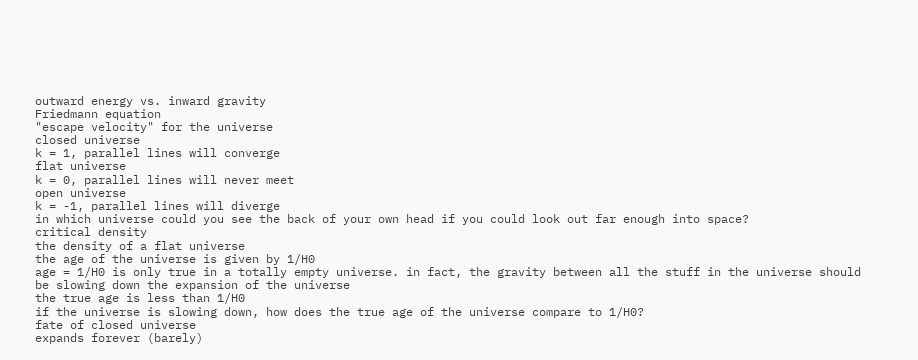outward energy vs. inward gravity
Friedmann equation
"escape velocity" for the universe
closed universe
k = 1, parallel lines will converge
flat universe
k = 0, parallel lines will never meet
open universe
k = -1, parallel lines will diverge
in which universe could you see the back of your own head if you could look out far enough into space?
critical density
the density of a flat universe
the age of the universe is given by 1/H0
age = 1/H0 is only true in a totally empty universe. in fact, the gravity between all the stuff in the universe should be slowing down the expansion of the universe
the true age is less than 1/H0
if the universe is slowing down, how does the true age of the universe compare to 1/H0?
fate of closed universe
expands forever (barely)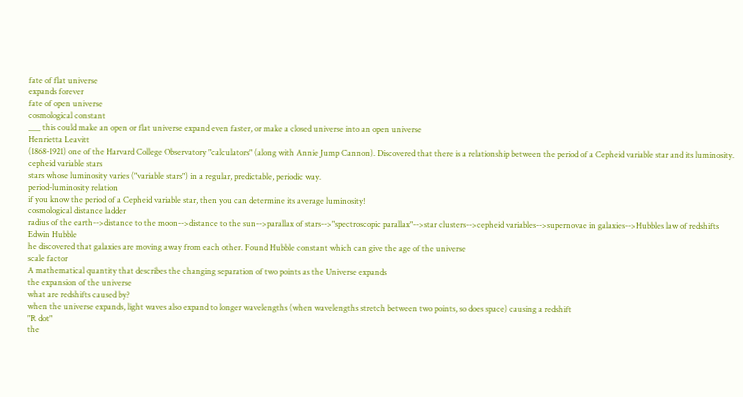fate of flat universe
expands forever
fate of open universe
cosmological constant
___ this could make an open or flat universe expand even faster, or make a closed universe into an open universe
Henrietta Leavitt
(1868-1921) one of the Harvard College Observatory "calculators" (along with Annie Jump Cannon). Discovered that there is a relationship between the period of a Cepheid variable star and its luminosity.
cepheid variable stars
stars whose luminosity varies ("variable stars") in a regular, predictable, periodic way.
period-luminosity relation
if you know the period of a Cepheid variable star, then you can determine its average luminosity!
cosmological distance ladder
radius of the earth-->distance to the moon-->distance to the sun-->parallax of stars-->"spectroscopic parallax"-->star clusters-->cepheid variables-->supernovae in galaxies-->Hubbles law of redshifts
Edwin Hubble
he discovered that galaxies are moving away from each other. Found Hubble constant which can give the age of the universe
scale factor
A mathematical quantity that describes the changing separation of two points as the Universe expands
the expansion of the universe
what are redshifts caused by?
when the universe expands, light waves also expand to longer wavelengths (when wavelengths stretch between two points, so does space) causing a redshift
"R dot"
the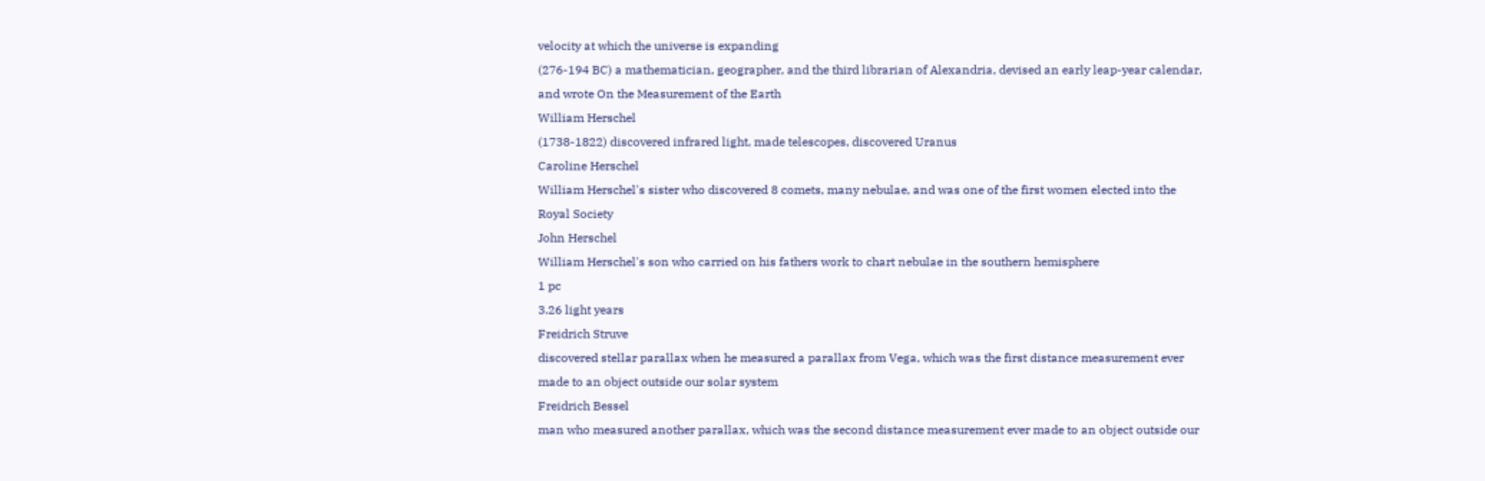velocity at which the universe is expanding
(276-194 BC) a mathematician, geographer, and the third librarian of Alexandria, devised an early leap-year calendar, and wrote On the Measurement of the Earth
William Herschel
(1738-1822) discovered infrared light, made telescopes, discovered Uranus
Caroline Herschel
William Herschel's sister who discovered 8 comets, many nebulae, and was one of the first women elected into the Royal Society
John Herschel
William Herschel's son who carried on his fathers work to chart nebulae in the southern hemisphere
1 pc
3.26 light years
Freidrich Struve
discovered stellar parallax when he measured a parallax from Vega, which was the first distance measurement ever made to an object outside our solar system
Freidrich Bessel
man who measured another parallax, which was the second distance measurement ever made to an object outside our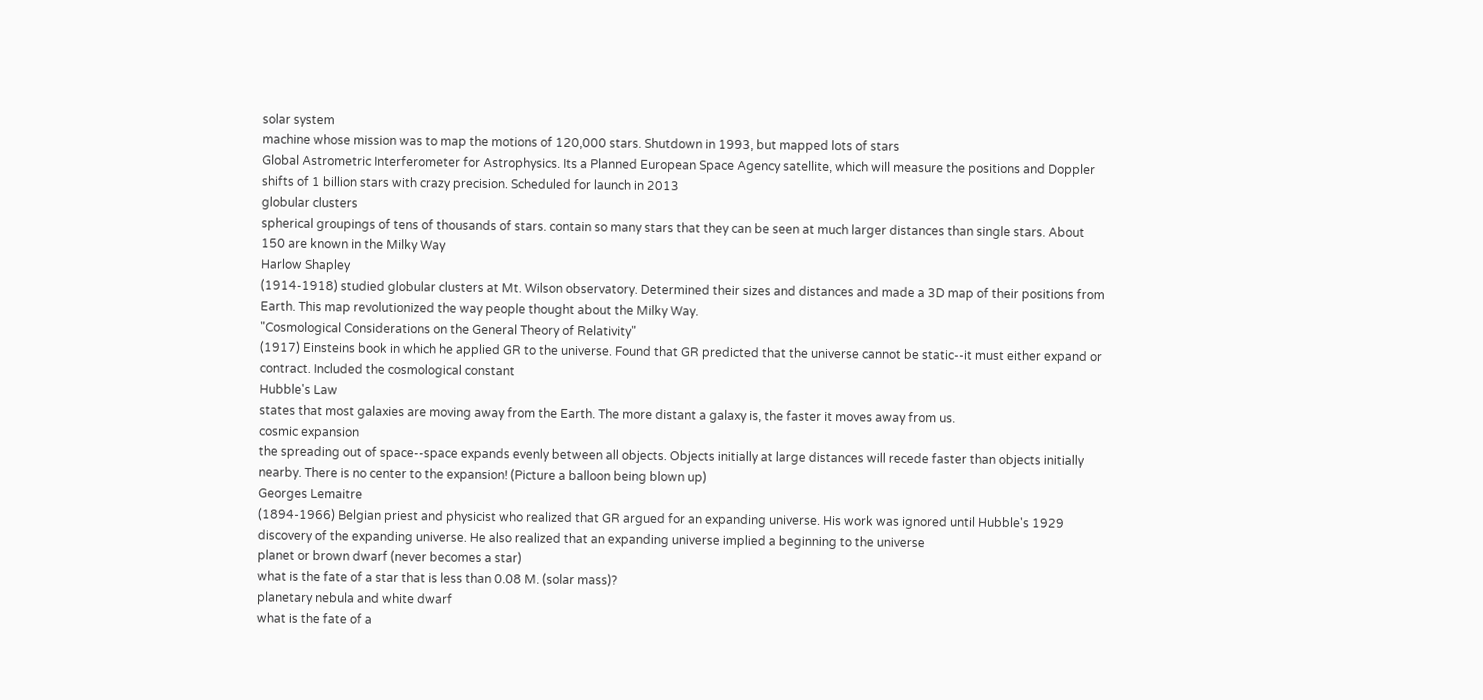solar system
machine whose mission was to map the motions of 120,000 stars. Shutdown in 1993, but mapped lots of stars
Global Astrometric Interferometer for Astrophysics. Its a Planned European Space Agency satellite, which will measure the positions and Doppler shifts of 1 billion stars with crazy precision. Scheduled for launch in 2013
globular clusters
spherical groupings of tens of thousands of stars. contain so many stars that they can be seen at much larger distances than single stars. About 150 are known in the Milky Way
Harlow Shapley
(1914-1918) studied globular clusters at Mt. Wilson observatory. Determined their sizes and distances and made a 3D map of their positions from Earth. This map revolutionized the way people thought about the Milky Way.
"Cosmological Considerations on the General Theory of Relativity"
(1917) Einsteins book in which he applied GR to the universe. Found that GR predicted that the universe cannot be static--it must either expand or contract. Included the cosmological constant
Hubble's Law
states that most galaxies are moving away from the Earth. The more distant a galaxy is, the faster it moves away from us.
cosmic expansion
the spreading out of space--space expands evenly between all objects. Objects initially at large distances will recede faster than objects initially nearby. There is no center to the expansion! (Picture a balloon being blown up)
Georges Lemaitre
(1894-1966) Belgian priest and physicist who realized that GR argued for an expanding universe. His work was ignored until Hubble's 1929 discovery of the expanding universe. He also realized that an expanding universe implied a beginning to the universe
planet or brown dwarf (never becomes a star)
what is the fate of a star that is less than 0.08 M. (solar mass)?
planetary nebula and white dwarf
what is the fate of a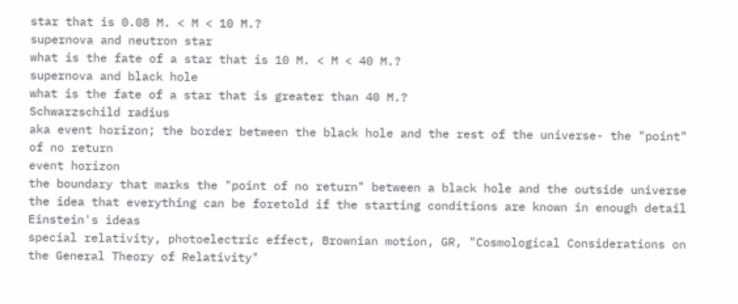star that is 0.08 M. < M < 10 M.?
supernova and neutron star
what is the fate of a star that is 10 M. < M < 40 M.?
supernova and black hole
what is the fate of a star that is greater than 40 M.?
Schwarzschild radius
aka event horizon; the border between the black hole and the rest of the universe- the "point" of no return
event horizon
the boundary that marks the "point of no return" between a black hole and the outside universe
the idea that everything can be foretold if the starting conditions are known in enough detail
Einstein's ideas
special relativity, photoelectric effect, Brownian motion, GR, "Cosmological Considerations on the General Theory of Relativity"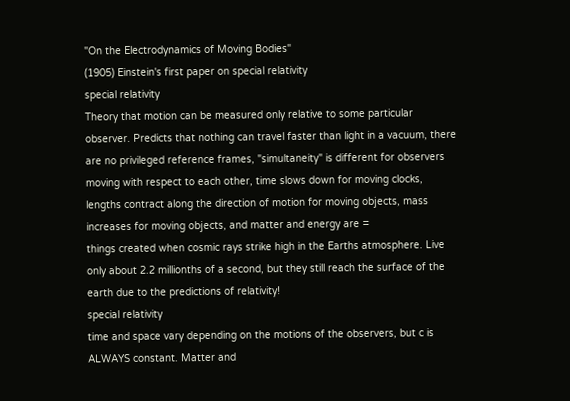"On the Electrodynamics of Moving Bodies"
(1905) Einstein's first paper on special relativity
special relativity
Theory that motion can be measured only relative to some particular observer. Predicts that nothing can travel faster than light in a vacuum, there are no privileged reference frames, "simultaneity" is different for observers moving with respect to each other, time slows down for moving clocks, lengths contract along the direction of motion for moving objects, mass increases for moving objects, and matter and energy are =
things created when cosmic rays strike high in the Earths atmosphere. Live only about 2.2 millionths of a second, but they still reach the surface of the earth due to the predictions of relativity!
special relativity
time and space vary depending on the motions of the observers, but c is ALWAYS constant. Matter and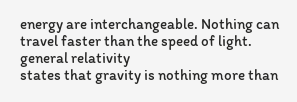energy are interchangeable. Nothing can travel faster than the speed of light.
general relativity
states that gravity is nothing more than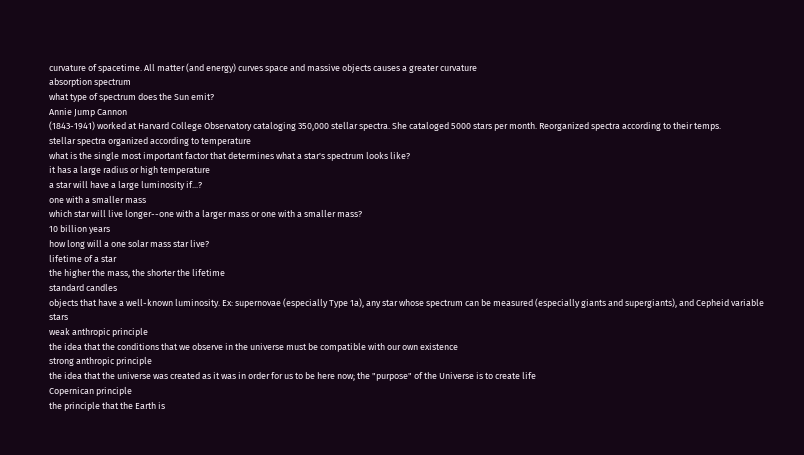curvature of spacetime. All matter (and energy) curves space and massive objects causes a greater curvature
absorption spectrum
what type of spectrum does the Sun emit?
Annie Jump Cannon
(1843-1941) worked at Harvard College Observatory cataloging 350,000 stellar spectra. She cataloged 5000 stars per month. Reorganized spectra according to their temps.
stellar spectra organized according to temperature
what is the single most important factor that determines what a star's spectrum looks like?
it has a large radius or high temperature
a star will have a large luminosity if...?
one with a smaller mass
which star will live longer--one with a larger mass or one with a smaller mass?
10 billion years
how long will a one solar mass star live?
lifetime of a star
the higher the mass, the shorter the lifetime
standard candles
objects that have a well-known luminosity. Ex: supernovae (especially Type 1a), any star whose spectrum can be measured (especially giants and supergiants), and Cepheid variable stars
weak anthropic principle
the idea that the conditions that we observe in the universe must be compatible with our own existence
strong anthropic principle
the idea that the universe was created as it was in order for us to be here now; the "purpose" of the Universe is to create life
Copernican principle
the principle that the Earth is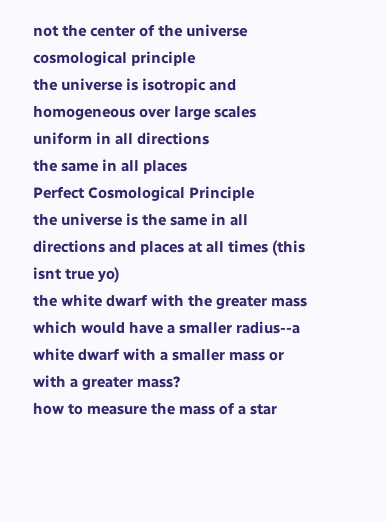not the center of the universe
cosmological principle
the universe is isotropic and homogeneous over large scales
uniform in all directions
the same in all places
Perfect Cosmological Principle
the universe is the same in all directions and places at all times (this isnt true yo)
the white dwarf with the greater mass
which would have a smaller radius--a white dwarf with a smaller mass or with a greater mass?
how to measure the mass of a star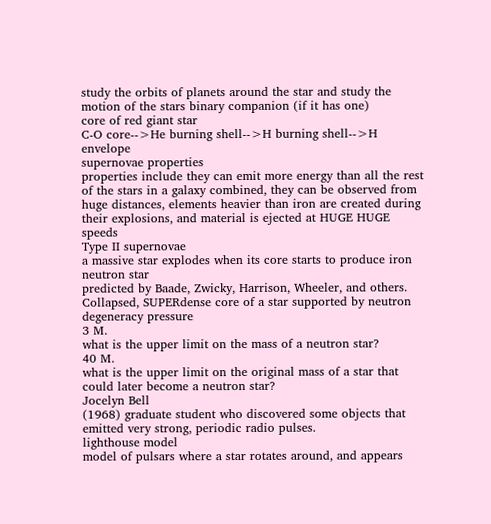study the orbits of planets around the star and study the motion of the stars binary companion (if it has one)
core of red giant star
C-O core-->He burning shell-->H burning shell-->H envelope
supernovae properties
properties include they can emit more energy than all the rest of the stars in a galaxy combined, they can be observed from huge distances, elements heavier than iron are created during their explosions, and material is ejected at HUGE HUGE speeds
Type II supernovae
a massive star explodes when its core starts to produce iron
neutron star
predicted by Baade, Zwicky, Harrison, Wheeler, and others. Collapsed, SUPERdense core of a star supported by neutron degeneracy pressure
3 M.
what is the upper limit on the mass of a neutron star?
40 M.
what is the upper limit on the original mass of a star that could later become a neutron star?
Jocelyn Bell
(1968) graduate student who discovered some objects that emitted very strong, periodic radio pulses.
lighthouse model
model of pulsars where a star rotates around, and appears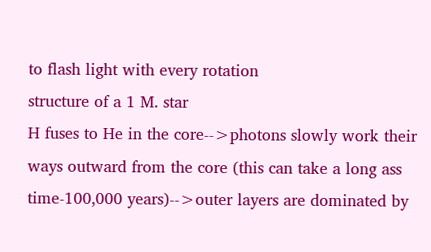to flash light with every rotation
structure of a 1 M. star
H fuses to He in the core-->photons slowly work their ways outward from the core (this can take a long ass time-100,000 years)-->outer layers are dominated by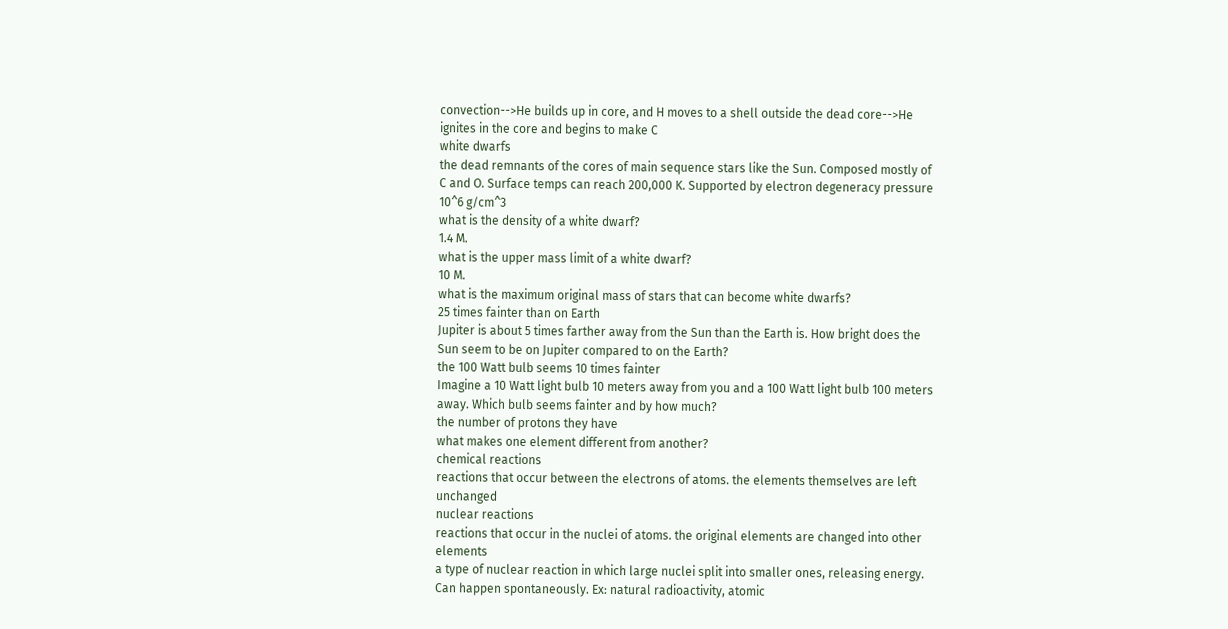convection-->He builds up in core, and H moves to a shell outside the dead core-->He ignites in the core and begins to make C
white dwarfs
the dead remnants of the cores of main sequence stars like the Sun. Composed mostly of C and O. Surface temps can reach 200,000 K. Supported by electron degeneracy pressure
10^6 g/cm^3
what is the density of a white dwarf?
1.4 M.
what is the upper mass limit of a white dwarf?
10 M.
what is the maximum original mass of stars that can become white dwarfs?
25 times fainter than on Earth
Jupiter is about 5 times farther away from the Sun than the Earth is. How bright does the Sun seem to be on Jupiter compared to on the Earth?
the 100 Watt bulb seems 10 times fainter
Imagine a 10 Watt light bulb 10 meters away from you and a 100 Watt light bulb 100 meters away. Which bulb seems fainter and by how much?
the number of protons they have
what makes one element different from another?
chemical reactions
reactions that occur between the electrons of atoms. the elements themselves are left unchanged
nuclear reactions
reactions that occur in the nuclei of atoms. the original elements are changed into other elements
a type of nuclear reaction in which large nuclei split into smaller ones, releasing energy. Can happen spontaneously. Ex: natural radioactivity, atomic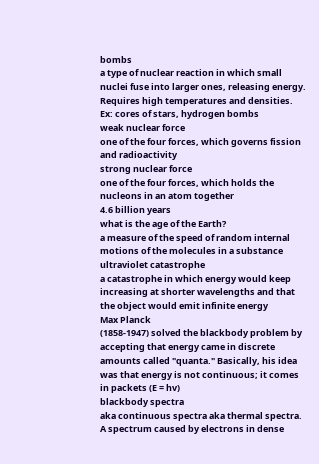bombs
a type of nuclear reaction in which small nuclei fuse into larger ones, releasing energy. Requires high temperatures and densities. Ex: cores of stars, hydrogen bombs
weak nuclear force
one of the four forces, which governs fission and radioactivity
strong nuclear force
one of the four forces, which holds the nucleons in an atom together
4.6 billion years
what is the age of the Earth?
a measure of the speed of random internal motions of the molecules in a substance
ultraviolet catastrophe
a catastrophe in which energy would keep increasing at shorter wavelengths and that the object would emit infinite energy
Max Planck
(1858-1947) solved the blackbody problem by accepting that energy came in discrete amounts called "quanta." Basically, his idea was that energy is not continuous; it comes in packets (E = hv)
blackbody spectra
aka continuous spectra aka thermal spectra. A spectrum caused by electrons in dense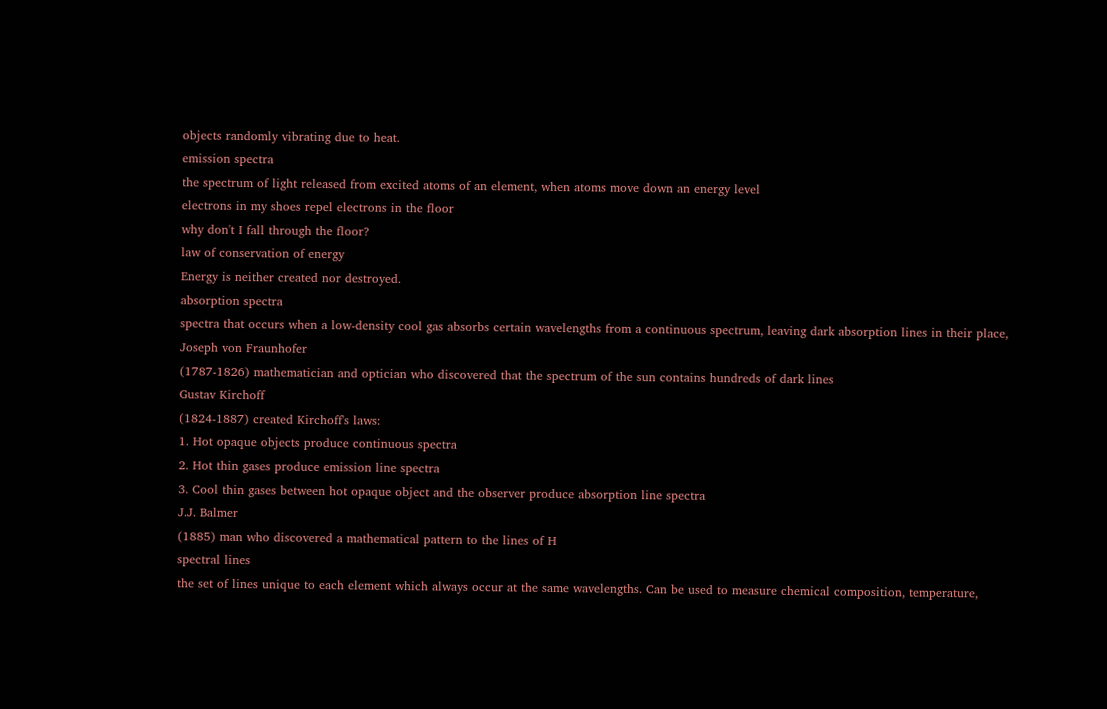objects randomly vibrating due to heat.
emission spectra
the spectrum of light released from excited atoms of an element, when atoms move down an energy level
electrons in my shoes repel electrons in the floor
why don't I fall through the floor?
law of conservation of energy
Energy is neither created nor destroyed.
absorption spectra
spectra that occurs when a low-density cool gas absorbs certain wavelengths from a continuous spectrum, leaving dark absorption lines in their place,
Joseph von Fraunhofer
(1787-1826) mathematician and optician who discovered that the spectrum of the sun contains hundreds of dark lines
Gustav Kirchoff
(1824-1887) created Kirchoff's laws:
1. Hot opaque objects produce continuous spectra
2. Hot thin gases produce emission line spectra
3. Cool thin gases between hot opaque object and the observer produce absorption line spectra
J.J. Balmer
(1885) man who discovered a mathematical pattern to the lines of H
spectral lines
the set of lines unique to each element which always occur at the same wavelengths. Can be used to measure chemical composition, temperature,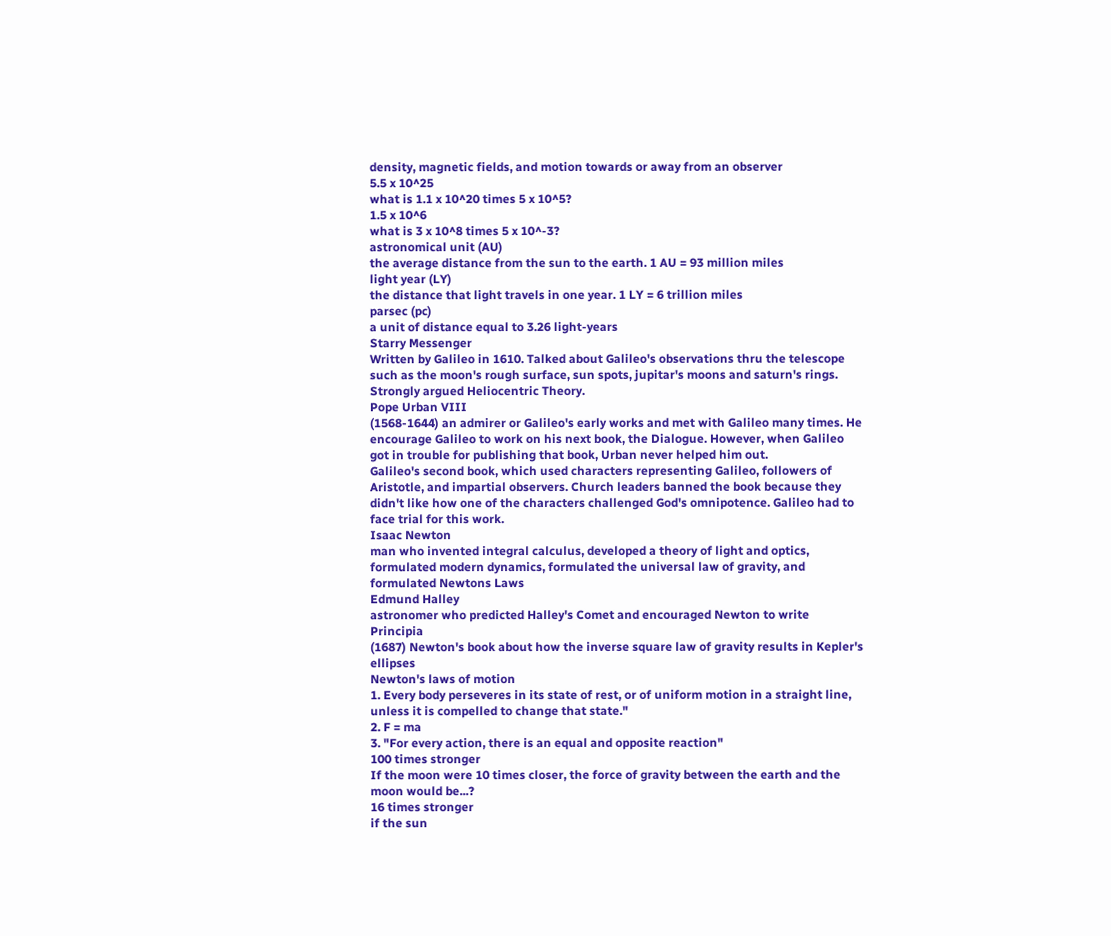density, magnetic fields, and motion towards or away from an observer
5.5 x 10^25
what is 1.1 x 10^20 times 5 x 10^5?
1.5 x 10^6
what is 3 x 10^8 times 5 x 10^-3?
astronomical unit (AU)
the average distance from the sun to the earth. 1 AU = 93 million miles
light year (LY)
the distance that light travels in one year. 1 LY = 6 trillion miles
parsec (pc)
a unit of distance equal to 3.26 light-years
Starry Messenger
Written by Galileo in 1610. Talked about Galileo's observations thru the telescope such as the moon's rough surface, sun spots, jupitar's moons and saturn's rings. Strongly argued Heliocentric Theory.
Pope Urban VIII
(1568-1644) an admirer or Galileo's early works and met with Galileo many times. He encourage Galileo to work on his next book, the Dialogue. However, when Galileo got in trouble for publishing that book, Urban never helped him out.
Galileo's second book, which used characters representing Galileo, followers of Aristotle, and impartial observers. Church leaders banned the book because they didn't like how one of the characters challenged God's omnipotence. Galileo had to face trial for this work.
Isaac Newton
man who invented integral calculus, developed a theory of light and optics, formulated modern dynamics, formulated the universal law of gravity, and formulated Newtons Laws
Edmund Halley
astronomer who predicted Halley's Comet and encouraged Newton to write Principia
(1687) Newton's book about how the inverse square law of gravity results in Kepler's ellipses
Newton's laws of motion
1. Every body perseveres in its state of rest, or of uniform motion in a straight line, unless it is compelled to change that state."
2. F = ma
3. "For every action, there is an equal and opposite reaction"
100 times stronger
If the moon were 10 times closer, the force of gravity between the earth and the moon would be...?
16 times stronger
if the sun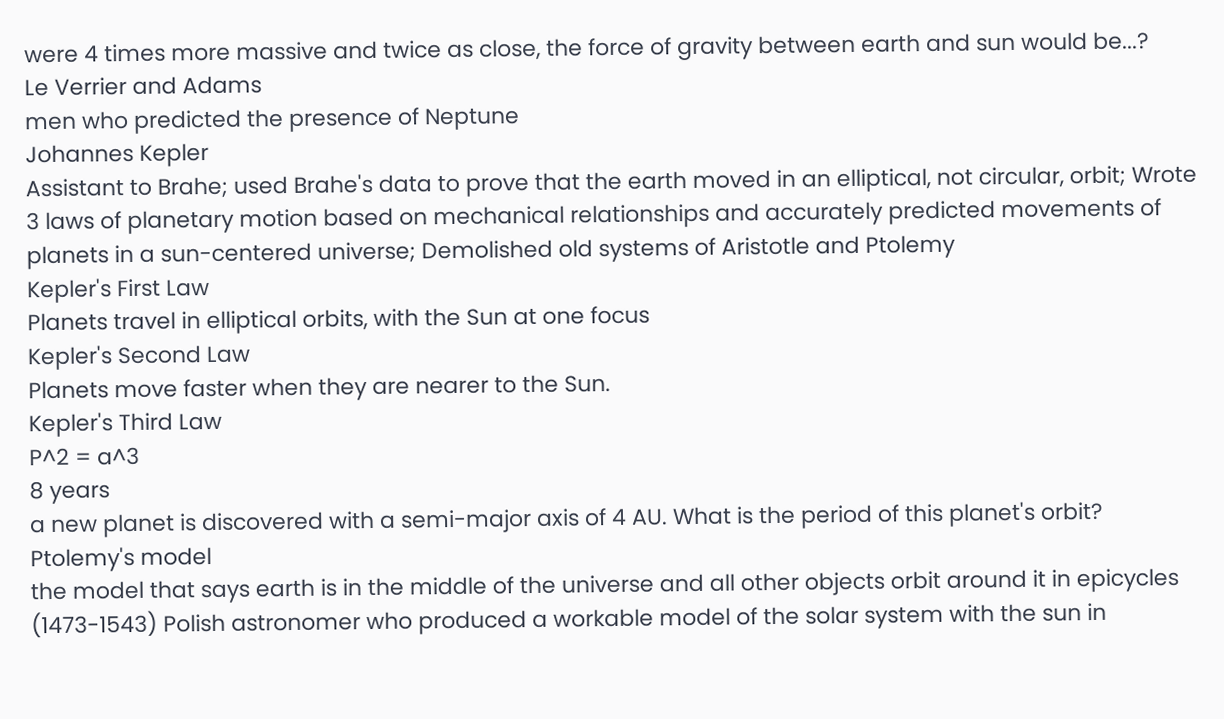were 4 times more massive and twice as close, the force of gravity between earth and sun would be...?
Le Verrier and Adams
men who predicted the presence of Neptune
Johannes Kepler
Assistant to Brahe; used Brahe's data to prove that the earth moved in an elliptical, not circular, orbit; Wrote 3 laws of planetary motion based on mechanical relationships and accurately predicted movements of planets in a sun-centered universe; Demolished old systems of Aristotle and Ptolemy
Kepler's First Law
Planets travel in elliptical orbits, with the Sun at one focus
Kepler's Second Law
Planets move faster when they are nearer to the Sun.
Kepler's Third Law
P^2 = a^3
8 years
a new planet is discovered with a semi-major axis of 4 AU. What is the period of this planet's orbit?
Ptolemy's model
the model that says earth is in the middle of the universe and all other objects orbit around it in epicycles
(1473-1543) Polish astronomer who produced a workable model of the solar system with the sun in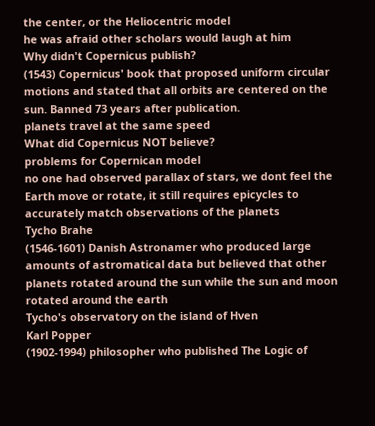the center, or the Heliocentric model
he was afraid other scholars would laugh at him
Why didn't Copernicus publish?
(1543) Copernicus' book that proposed uniform circular motions and stated that all orbits are centered on the sun. Banned 73 years after publication.
planets travel at the same speed
What did Copernicus NOT believe?
problems for Copernican model
no one had observed parallax of stars, we dont feel the Earth move or rotate, it still requires epicycles to accurately match observations of the planets
Tycho Brahe
(1546-1601) Danish Astronamer who produced large amounts of astromatical data but believed that other planets rotated around the sun while the sun and moon rotated around the earth
Tycho's observatory on the island of Hven
Karl Popper
(1902-1994) philosopher who published The Logic of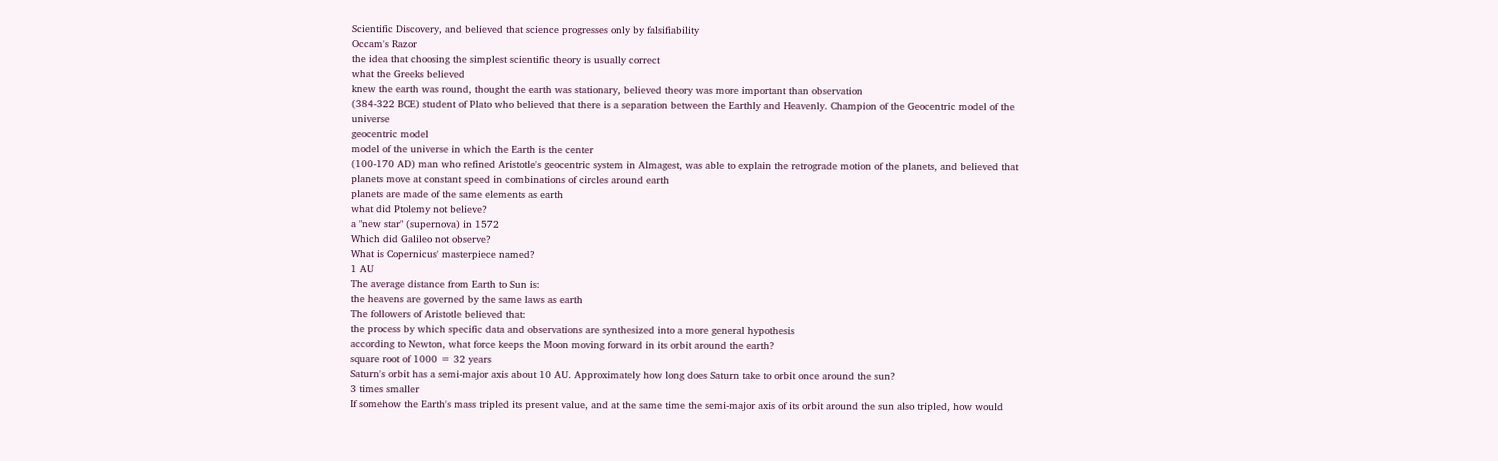Scientific Discovery, and believed that science progresses only by falsifiability
Occam's Razor
the idea that choosing the simplest scientific theory is usually correct
what the Greeks believed
knew the earth was round, thought the earth was stationary, believed theory was more important than observation
(384-322 BCE) student of Plato who believed that there is a separation between the Earthly and Heavenly. Champion of the Geocentric model of the universe
geocentric model
model of the universe in which the Earth is the center
(100-170 AD) man who refined Aristotle's geocentric system in Almagest, was able to explain the retrograde motion of the planets, and believed that planets move at constant speed in combinations of circles around earth
planets are made of the same elements as earth
what did Ptolemy not believe?
a "new star" (supernova) in 1572
Which did Galileo not observe?
What is Copernicus' masterpiece named?
1 AU
The average distance from Earth to Sun is:
the heavens are governed by the same laws as earth
The followers of Aristotle believed that:
the process by which specific data and observations are synthesized into a more general hypothesis
according to Newton, what force keeps the Moon moving forward in its orbit around the earth?
square root of 1000 = 32 years
Saturn's orbit has a semi-major axis about 10 AU. Approximately how long does Saturn take to orbit once around the sun?
3 times smaller
If somehow the Earth's mass tripled its present value, and at the same time the semi-major axis of its orbit around the sun also tripled, how would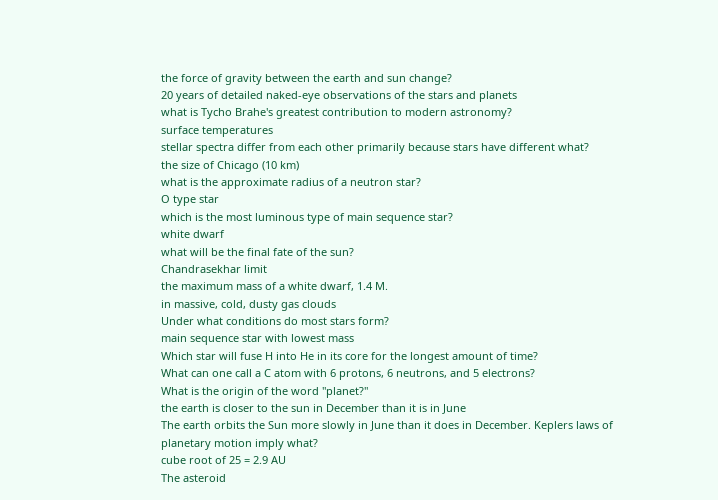the force of gravity between the earth and sun change?
20 years of detailed naked-eye observations of the stars and planets
what is Tycho Brahe's greatest contribution to modern astronomy?
surface temperatures
stellar spectra differ from each other primarily because stars have different what?
the size of Chicago (10 km)
what is the approximate radius of a neutron star?
O type star
which is the most luminous type of main sequence star?
white dwarf
what will be the final fate of the sun?
Chandrasekhar limit
the maximum mass of a white dwarf, 1.4 M.
in massive, cold, dusty gas clouds
Under what conditions do most stars form?
main sequence star with lowest mass
Which star will fuse H into He in its core for the longest amount of time?
What can one call a C atom with 6 protons, 6 neutrons, and 5 electrons?
What is the origin of the word "planet?"
the earth is closer to the sun in December than it is in June
The earth orbits the Sun more slowly in June than it does in December. Keplers laws of planetary motion imply what?
cube root of 25 = 2.9 AU
The asteroid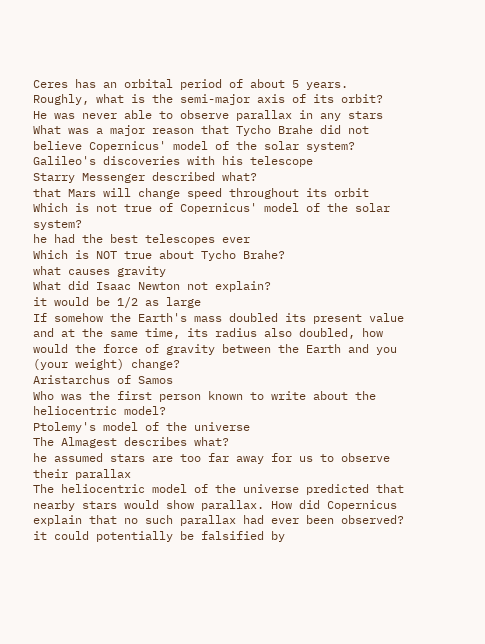Ceres has an orbital period of about 5 years. Roughly, what is the semi-major axis of its orbit?
He was never able to observe parallax in any stars
What was a major reason that Tycho Brahe did not believe Copernicus' model of the solar system?
Galileo's discoveries with his telescope
Starry Messenger described what?
that Mars will change speed throughout its orbit
Which is not true of Copernicus' model of the solar system?
he had the best telescopes ever
Which is NOT true about Tycho Brahe?
what causes gravity
What did Isaac Newton not explain?
it would be 1/2 as large
If somehow the Earth's mass doubled its present value and at the same time, its radius also doubled, how would the force of gravity between the Earth and you (your weight) change?
Aristarchus of Samos
Who was the first person known to write about the heliocentric model?
Ptolemy's model of the universe
The Almagest describes what?
he assumed stars are too far away for us to observe their parallax
The heliocentric model of the universe predicted that nearby stars would show parallax. How did Copernicus explain that no such parallax had ever been observed?
it could potentially be falsified by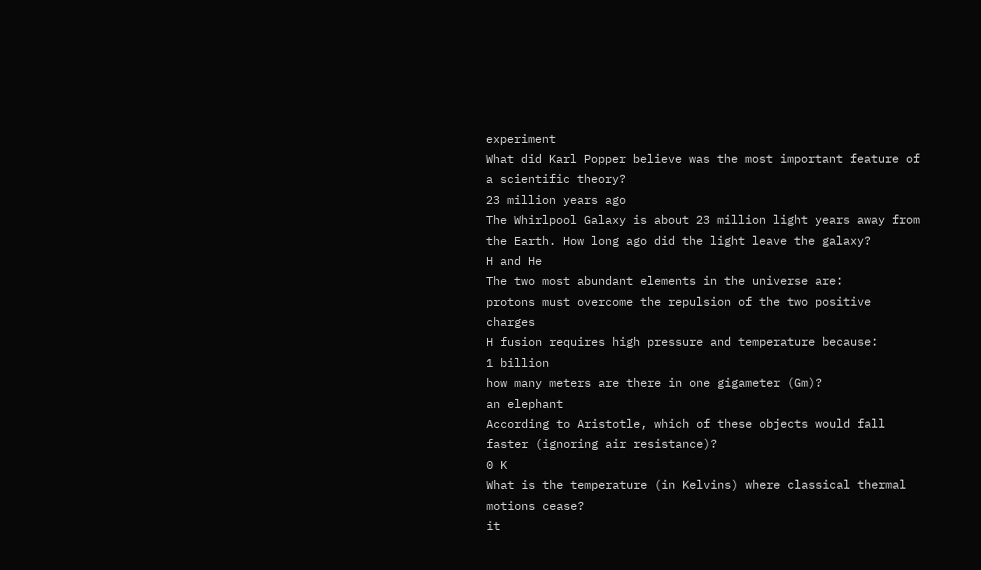experiment
What did Karl Popper believe was the most important feature of a scientific theory?
23 million years ago
The Whirlpool Galaxy is about 23 million light years away from the Earth. How long ago did the light leave the galaxy?
H and He
The two most abundant elements in the universe are:
protons must overcome the repulsion of the two positive charges
H fusion requires high pressure and temperature because:
1 billion
how many meters are there in one gigameter (Gm)?
an elephant
According to Aristotle, which of these objects would fall faster (ignoring air resistance)?
0 K
What is the temperature (in Kelvins) where classical thermal motions cease?
it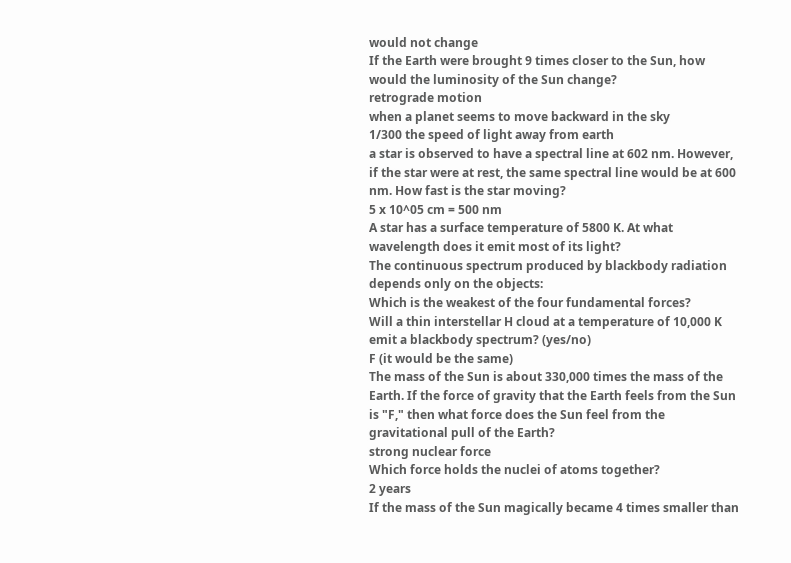would not change
If the Earth were brought 9 times closer to the Sun, how would the luminosity of the Sun change?
retrograde motion
when a planet seems to move backward in the sky
1/300 the speed of light away from earth
a star is observed to have a spectral line at 602 nm. However, if the star were at rest, the same spectral line would be at 600 nm. How fast is the star moving?
5 x 10^05 cm = 500 nm
A star has a surface temperature of 5800 K. At what wavelength does it emit most of its light?
The continuous spectrum produced by blackbody radiation depends only on the objects:
Which is the weakest of the four fundamental forces?
Will a thin interstellar H cloud at a temperature of 10,000 K emit a blackbody spectrum? (yes/no)
F (it would be the same)
The mass of the Sun is about 330,000 times the mass of the Earth. If the force of gravity that the Earth feels from the Sun is "F," then what force does the Sun feel from the gravitational pull of the Earth?
strong nuclear force
Which force holds the nuclei of atoms together?
2 years
If the mass of the Sun magically became 4 times smaller than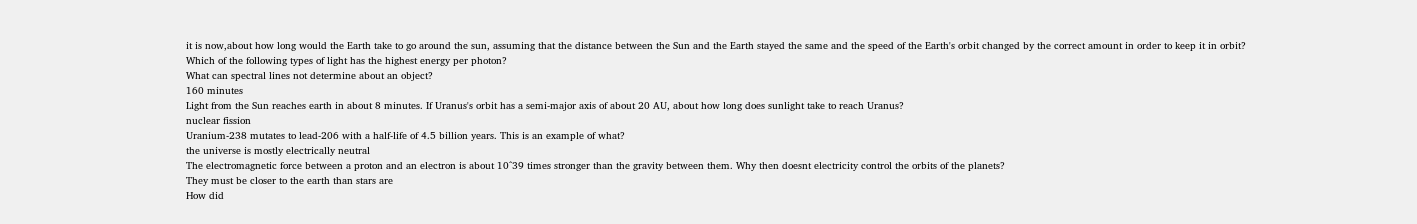it is now,about how long would the Earth take to go around the sun, assuming that the distance between the Sun and the Earth stayed the same and the speed of the Earth's orbit changed by the correct amount in order to keep it in orbit?
Which of the following types of light has the highest energy per photon?
What can spectral lines not determine about an object?
160 minutes
Light from the Sun reaches earth in about 8 minutes. If Uranus's orbit has a semi-major axis of about 20 AU, about how long does sunlight take to reach Uranus?
nuclear fission
Uranium-238 mutates to lead-206 with a half-life of 4.5 billion years. This is an example of what?
the universe is mostly electrically neutral
The electromagnetic force between a proton and an electron is about 10^39 times stronger than the gravity between them. Why then doesnt electricity control the orbits of the planets?
They must be closer to the earth than stars are
How did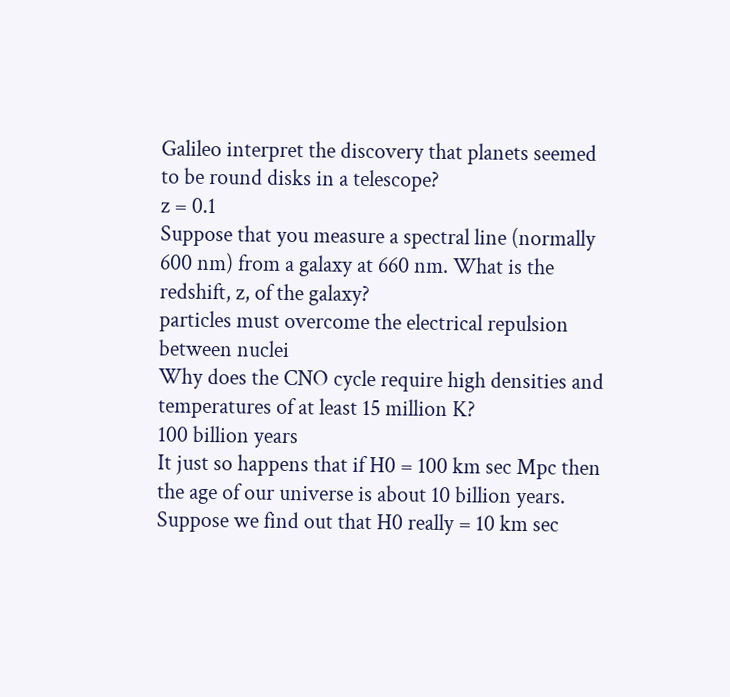Galileo interpret the discovery that planets seemed to be round disks in a telescope?
z = 0.1
Suppose that you measure a spectral line (normally 600 nm) from a galaxy at 660 nm. What is the redshift, z, of the galaxy?
particles must overcome the electrical repulsion between nuclei
Why does the CNO cycle require high densities and temperatures of at least 15 million K?
100 billion years
It just so happens that if H0 = 100 km sec Mpc then the age of our universe is about 10 billion years. Suppose we find out that H0 really = 10 km sec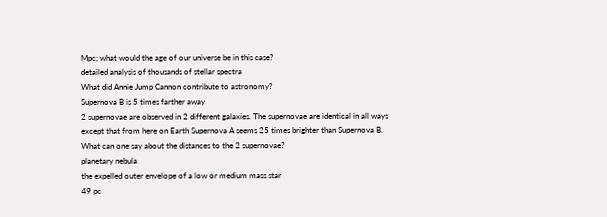Mpc; what would the age of our universe be in this case?
detailed analysis of thousands of stellar spectra
What did Annie Jump Cannon contribute to astronomy?
Supernova B is 5 times farther away
2 supernovae are observed in 2 different galaxies. The supernovae are identical in all ways except that from here on Earth Supernova A seems 25 times brighter than Supernova B. What can one say about the distances to the 2 supernovae?
planetary nebula
the expelled outer envelope of a low or medium mass star
49 pc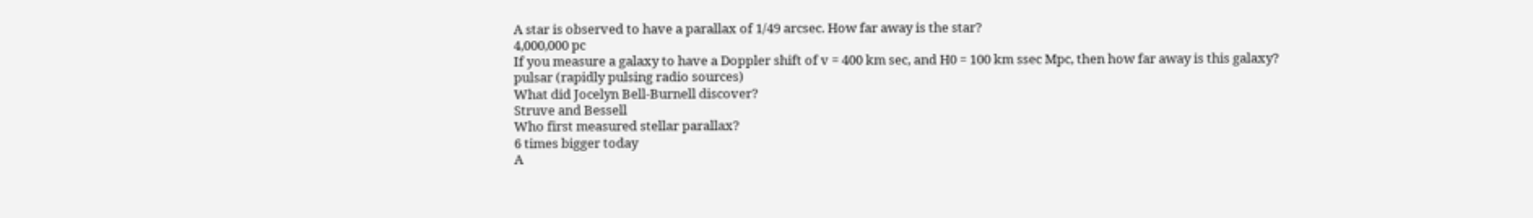A star is observed to have a parallax of 1/49 arcsec. How far away is the star?
4,000,000 pc
If you measure a galaxy to have a Doppler shift of v = 400 km sec, and H0 = 100 km ssec Mpc, then how far away is this galaxy?
pulsar (rapidly pulsing radio sources)
What did Jocelyn Bell-Burnell discover?
Struve and Bessell
Who first measured stellar parallax?
6 times bigger today
A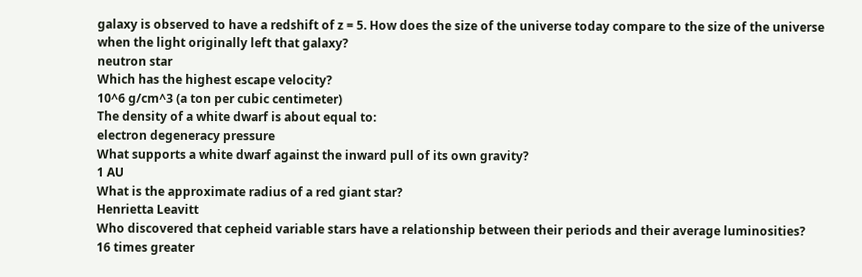galaxy is observed to have a redshift of z = 5. How does the size of the universe today compare to the size of the universe when the light originally left that galaxy?
neutron star
Which has the highest escape velocity?
10^6 g/cm^3 (a ton per cubic centimeter)
The density of a white dwarf is about equal to:
electron degeneracy pressure
What supports a white dwarf against the inward pull of its own gravity?
1 AU
What is the approximate radius of a red giant star?
Henrietta Leavitt
Who discovered that cepheid variable stars have a relationship between their periods and their average luminosities?
16 times greater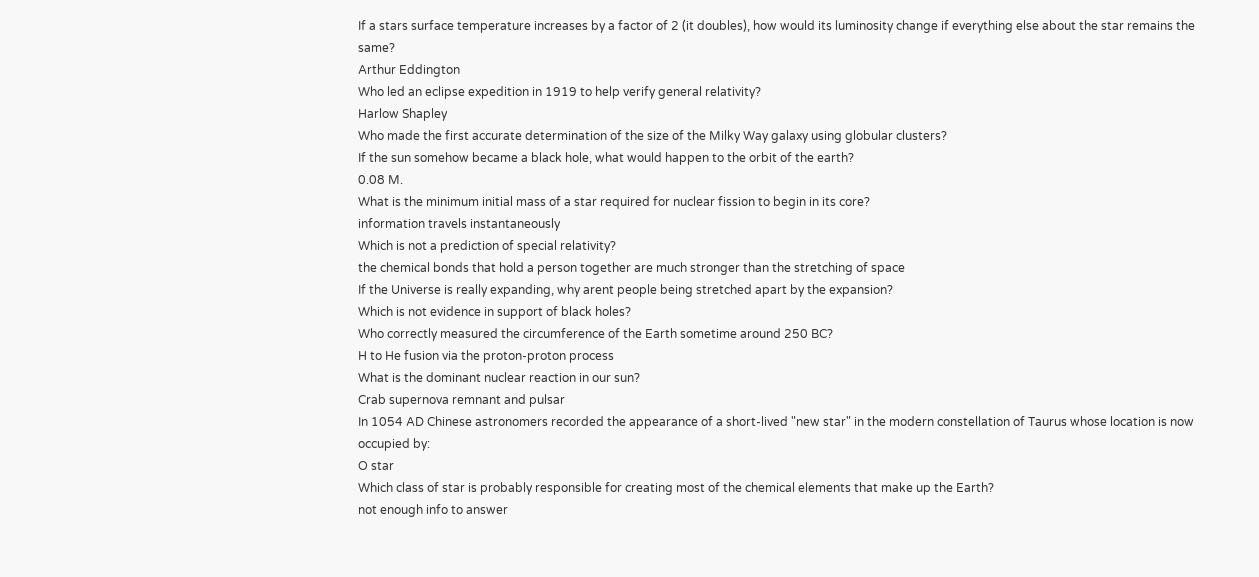If a stars surface temperature increases by a factor of 2 (it doubles), how would its luminosity change if everything else about the star remains the same?
Arthur Eddington
Who led an eclipse expedition in 1919 to help verify general relativity?
Harlow Shapley
Who made the first accurate determination of the size of the Milky Way galaxy using globular clusters?
If the sun somehow became a black hole, what would happen to the orbit of the earth?
0.08 M.
What is the minimum initial mass of a star required for nuclear fission to begin in its core?
information travels instantaneously
Which is not a prediction of special relativity?
the chemical bonds that hold a person together are much stronger than the stretching of space
If the Universe is really expanding, why arent people being stretched apart by the expansion?
Which is not evidence in support of black holes?
Who correctly measured the circumference of the Earth sometime around 250 BC?
H to He fusion via the proton-proton process
What is the dominant nuclear reaction in our sun?
Crab supernova remnant and pulsar
In 1054 AD Chinese astronomers recorded the appearance of a short-lived "new star" in the modern constellation of Taurus whose location is now occupied by:
O star
Which class of star is probably responsible for creating most of the chemical elements that make up the Earth?
not enough info to answer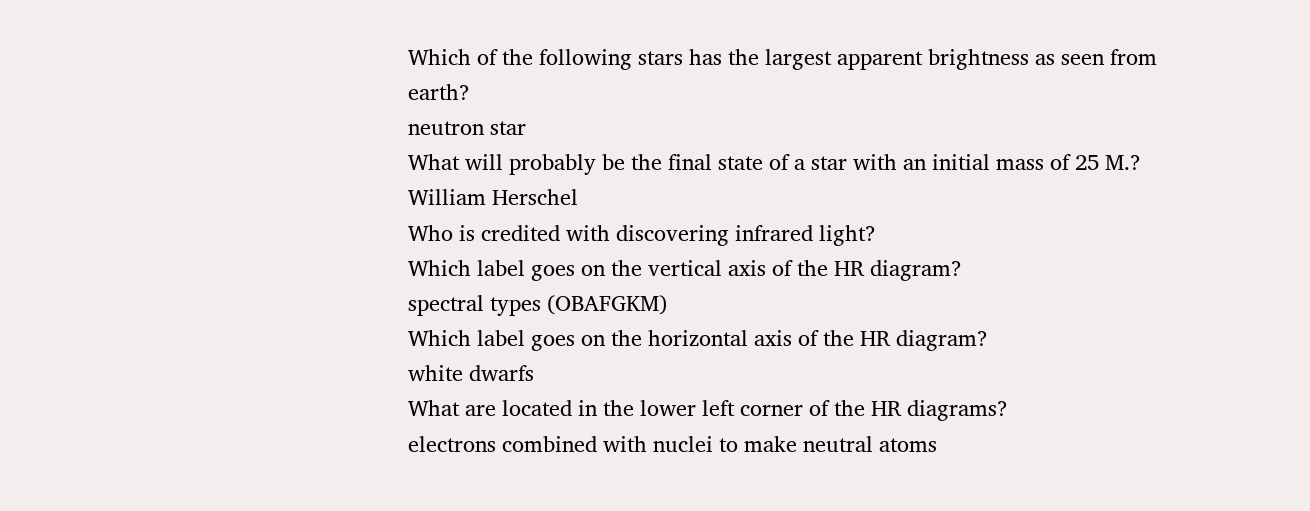Which of the following stars has the largest apparent brightness as seen from earth?
neutron star
What will probably be the final state of a star with an initial mass of 25 M.?
William Herschel
Who is credited with discovering infrared light?
Which label goes on the vertical axis of the HR diagram?
spectral types (OBAFGKM)
Which label goes on the horizontal axis of the HR diagram?
white dwarfs
What are located in the lower left corner of the HR diagrams?
electrons combined with nuclei to make neutral atoms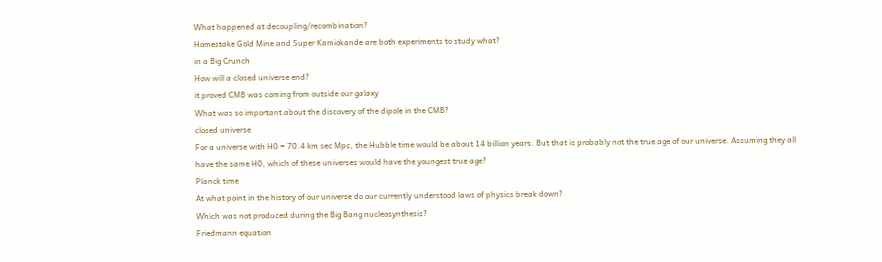What happened at decoupling/recombination?
Homestake Gold Mine and Super Kamiokande are both experiments to study what?
in a Big Crunch
How will a closed universe end?
it proved CMB was coming from outside our galaxy
What was so important about the discovery of the dipole in the CMB?
closed universe
For a universe with H0 = 70.4 km sec Mpc, the Hubble time would be about 14 billion years. But that is probably not the true age of our universe. Assuming they all have the same H0, which of these universes would have the youngest true age?
Planck time
At what point in the history of our universe do our currently understood laws of physics break down?
Which was not produced during the Big Bang nucleosynthesis?
Friedmann equation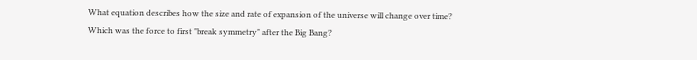What equation describes how the size and rate of expansion of the universe will change over time?
Which was the force to first "break symmetry" after the Big Bang?